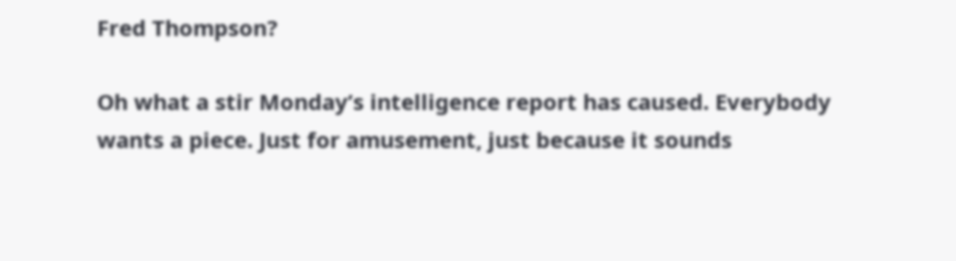Fred Thompson?

Oh what a stir Monday’s intelligence report has caused. Everybody wants a piece. Just for amusement, just because it sounds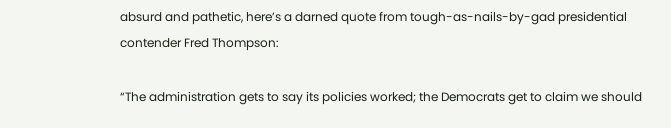absurd and pathetic, here’s a darned quote from tough-as-nails-by-gad presidential contender Fred Thompson:

“The administration gets to say its policies worked; the Democrats get to claim we should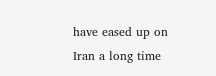have eased up on Iran a long time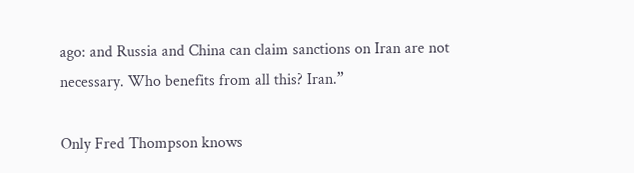ago: and Russia and China can claim sanctions on Iran are not necessary. Who benefits from all this? Iran.”

Only Fred Thompson knows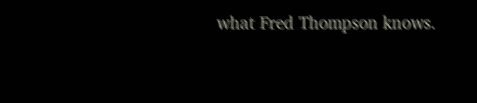what Fred Thompson knows.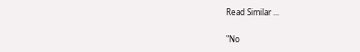Read Similar ...

"No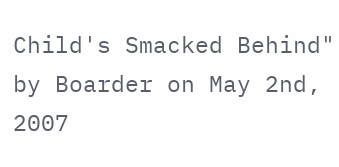Child's Smacked Behind" by Boarder on May 2nd, 2007